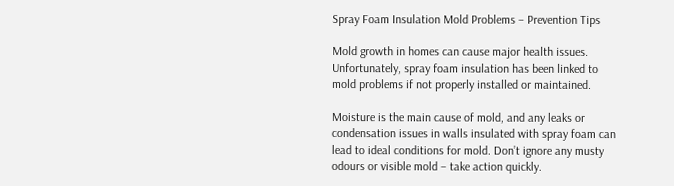Spray Foam Insulation Mold Problems – Prevention Tips

Mold growth in homes can cause major health issues. Unfortunately, spray foam insulation has been linked to mold problems if not properly installed or maintained.

Moisture is the main cause of mold, and any leaks or condensation issues in walls insulated with spray foam can lead to ideal conditions for mold. Don’t ignore any musty odours or visible mold – take action quickly.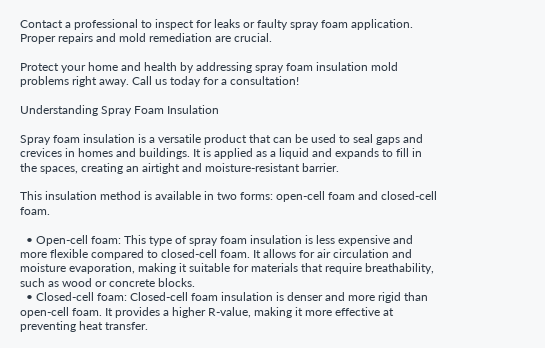Contact a professional to inspect for leaks or faulty spray foam application. Proper repairs and mold remediation are crucial.

Protect your home and health by addressing spray foam insulation mold problems right away. Call us today for a consultation!

Understanding Spray Foam Insulation

Spray foam insulation is a versatile product that can be used to seal gaps and crevices in homes and buildings. It is applied as a liquid and expands to fill in the spaces, creating an airtight and moisture-resistant barrier.

This insulation method is available in two forms: open-cell foam and closed-cell foam.

  • Open-cell foam: This type of spray foam insulation is less expensive and more flexible compared to closed-cell foam. It allows for air circulation and moisture evaporation, making it suitable for materials that require breathability, such as wood or concrete blocks.
  • Closed-cell foam: Closed-cell foam insulation is denser and more rigid than open-cell foam. It provides a higher R-value, making it more effective at preventing heat transfer.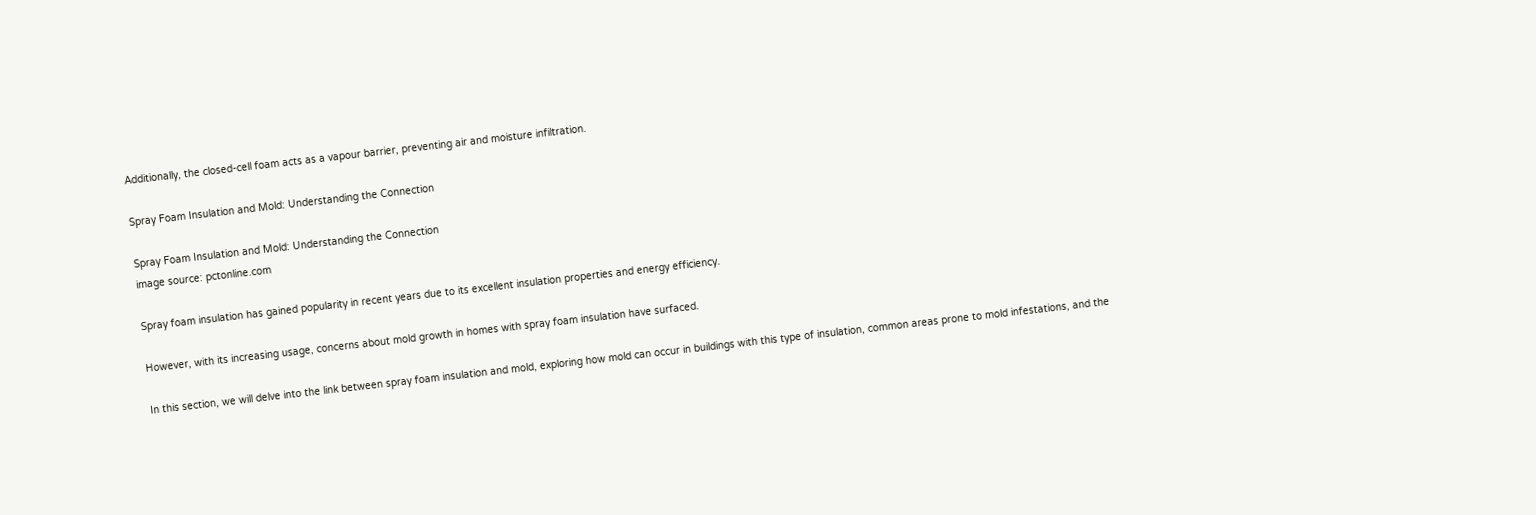Additionally, the closed-cell foam acts as a vapour barrier, preventing air and moisture infiltration.

Spray Foam Insulation and Mold: Understanding the Connection

Spray Foam Insulation and Mold: Understanding the Connection
image source: pctonline.com

Spray foam insulation has gained popularity in recent years due to its excellent insulation properties and energy efficiency.

However, with its increasing usage, concerns about mold growth in homes with spray foam insulation have surfaced.

In this section, we will delve into the link between spray foam insulation and mold, exploring how mold can occur in buildings with this type of insulation, common areas prone to mold infestations, and the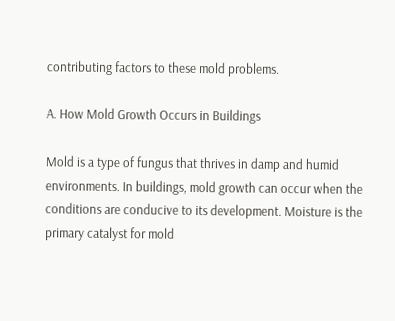contributing factors to these mold problems.

A. How Mold Growth Occurs in Buildings

Mold is a type of fungus that thrives in damp and humid environments. In buildings, mold growth can occur when the conditions are conducive to its development. Moisture is the primary catalyst for mold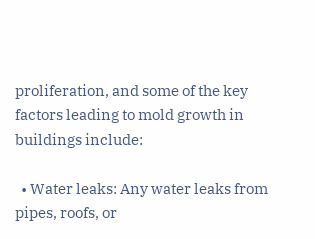proliferation, and some of the key factors leading to mold growth in buildings include:

  • Water leaks: Any water leaks from pipes, roofs, or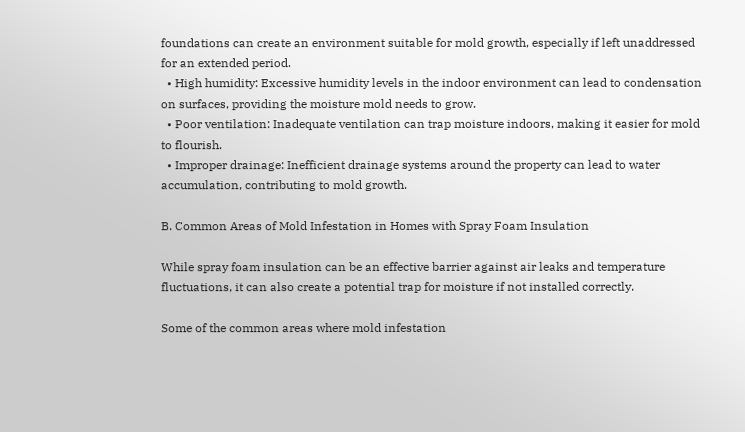foundations can create an environment suitable for mold growth, especially if left unaddressed for an extended period.
  • High humidity: Excessive humidity levels in the indoor environment can lead to condensation on surfaces, providing the moisture mold needs to grow.
  • Poor ventilation: Inadequate ventilation can trap moisture indoors, making it easier for mold to flourish.
  • Improper drainage: Inefficient drainage systems around the property can lead to water accumulation, contributing to mold growth.

B. Common Areas of Mold Infestation in Homes with Spray Foam Insulation

While spray foam insulation can be an effective barrier against air leaks and temperature fluctuations, it can also create a potential trap for moisture if not installed correctly.

Some of the common areas where mold infestation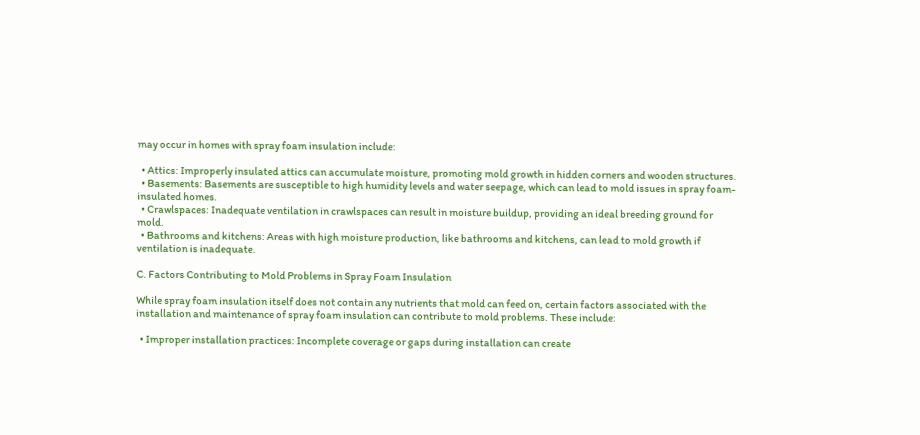may occur in homes with spray foam insulation include:

  • Attics: Improperly insulated attics can accumulate moisture, promoting mold growth in hidden corners and wooden structures.
  • Basements: Basements are susceptible to high humidity levels and water seepage, which can lead to mold issues in spray foam-insulated homes.
  • Crawlspaces: Inadequate ventilation in crawlspaces can result in moisture buildup, providing an ideal breeding ground for mold.
  • Bathrooms and kitchens: Areas with high moisture production, like bathrooms and kitchens, can lead to mold growth if ventilation is inadequate.

C. Factors Contributing to Mold Problems in Spray Foam Insulation

While spray foam insulation itself does not contain any nutrients that mold can feed on, certain factors associated with the installation and maintenance of spray foam insulation can contribute to mold problems. These include:

  • Improper installation practices: Incomplete coverage or gaps during installation can create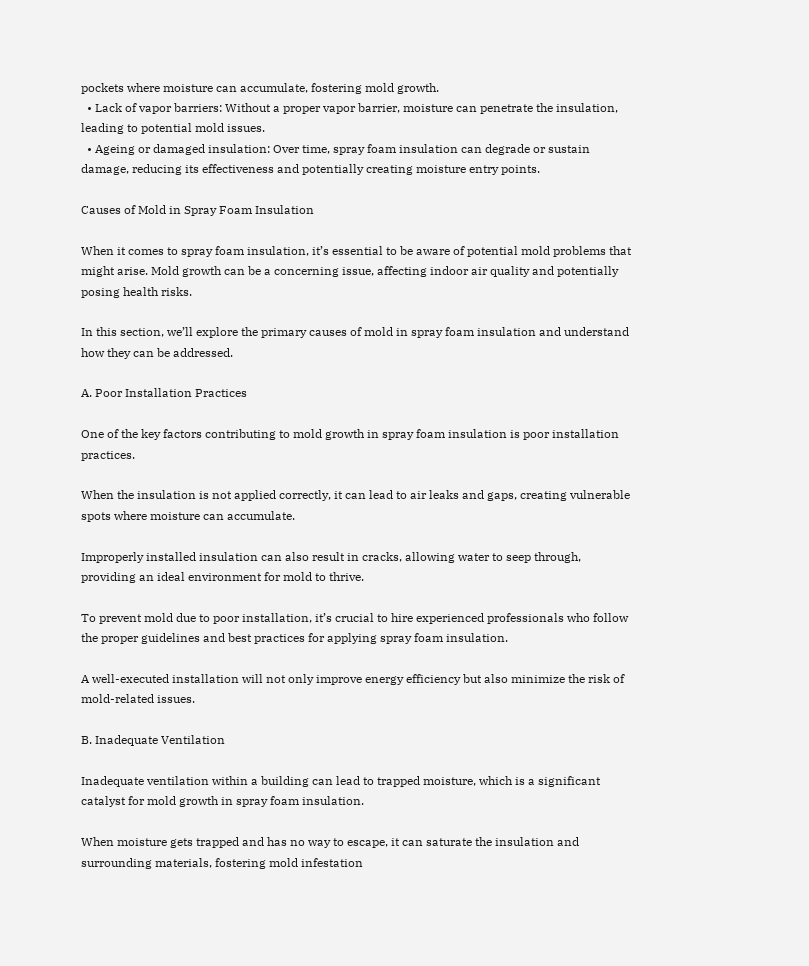pockets where moisture can accumulate, fostering mold growth.
  • Lack of vapor barriers: Without a proper vapor barrier, moisture can penetrate the insulation, leading to potential mold issues.
  • Ageing or damaged insulation: Over time, spray foam insulation can degrade or sustain damage, reducing its effectiveness and potentially creating moisture entry points.

Causes of Mold in Spray Foam Insulation

When it comes to spray foam insulation, it’s essential to be aware of potential mold problems that might arise. Mold growth can be a concerning issue, affecting indoor air quality and potentially posing health risks.

In this section, we’ll explore the primary causes of mold in spray foam insulation and understand how they can be addressed.

A. Poor Installation Practices

One of the key factors contributing to mold growth in spray foam insulation is poor installation practices.

When the insulation is not applied correctly, it can lead to air leaks and gaps, creating vulnerable spots where moisture can accumulate.

Improperly installed insulation can also result in cracks, allowing water to seep through, providing an ideal environment for mold to thrive.

To prevent mold due to poor installation, it’s crucial to hire experienced professionals who follow the proper guidelines and best practices for applying spray foam insulation.

A well-executed installation will not only improve energy efficiency but also minimize the risk of mold-related issues.

B. Inadequate Ventilation

Inadequate ventilation within a building can lead to trapped moisture, which is a significant catalyst for mold growth in spray foam insulation.

When moisture gets trapped and has no way to escape, it can saturate the insulation and surrounding materials, fostering mold infestation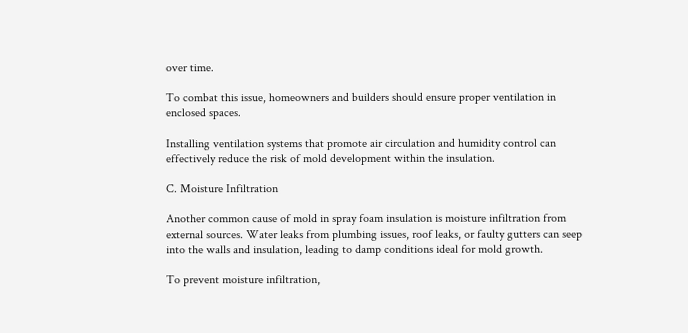over time.

To combat this issue, homeowners and builders should ensure proper ventilation in enclosed spaces.

Installing ventilation systems that promote air circulation and humidity control can effectively reduce the risk of mold development within the insulation.

C. Moisture Infiltration

Another common cause of mold in spray foam insulation is moisture infiltration from external sources. Water leaks from plumbing issues, roof leaks, or faulty gutters can seep into the walls and insulation, leading to damp conditions ideal for mold growth.

To prevent moisture infiltration,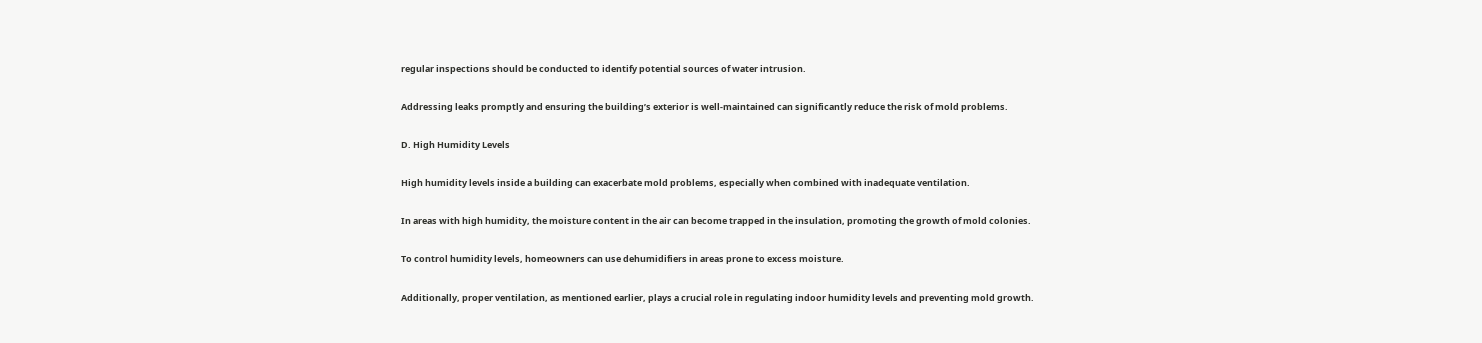regular inspections should be conducted to identify potential sources of water intrusion.

Addressing leaks promptly and ensuring the building’s exterior is well-maintained can significantly reduce the risk of mold problems.

D. High Humidity Levels

High humidity levels inside a building can exacerbate mold problems, especially when combined with inadequate ventilation.

In areas with high humidity, the moisture content in the air can become trapped in the insulation, promoting the growth of mold colonies.

To control humidity levels, homeowners can use dehumidifiers in areas prone to excess moisture.

Additionally, proper ventilation, as mentioned earlier, plays a crucial role in regulating indoor humidity levels and preventing mold growth.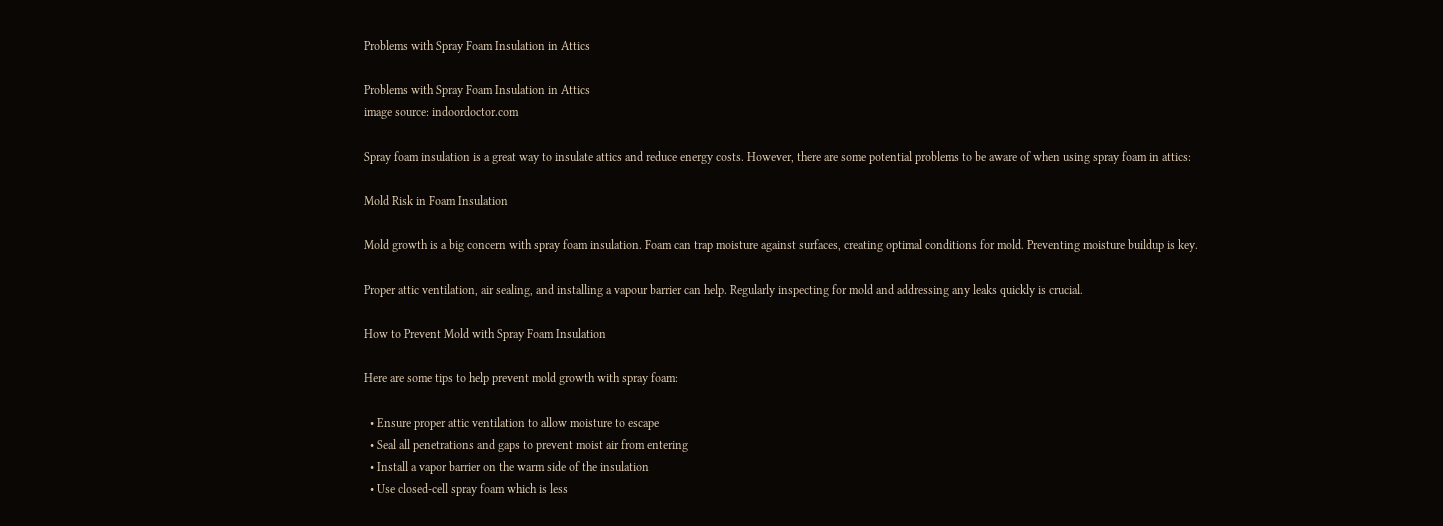Problems with Spray Foam Insulation in Attics

Problems with Spray Foam Insulation in Attics
image source: indoordoctor.com

Spray foam insulation is a great way to insulate attics and reduce energy costs. However, there are some potential problems to be aware of when using spray foam in attics:

Mold Risk in Foam Insulation

Mold growth is a big concern with spray foam insulation. Foam can trap moisture against surfaces, creating optimal conditions for mold. Preventing moisture buildup is key.

Proper attic ventilation, air sealing, and installing a vapour barrier can help. Regularly inspecting for mold and addressing any leaks quickly is crucial.

How to Prevent Mold with Spray Foam Insulation

Here are some tips to help prevent mold growth with spray foam:

  • Ensure proper attic ventilation to allow moisture to escape
  • Seal all penetrations and gaps to prevent moist air from entering
  • Install a vapor barrier on the warm side of the insulation
  • Use closed-cell spray foam which is less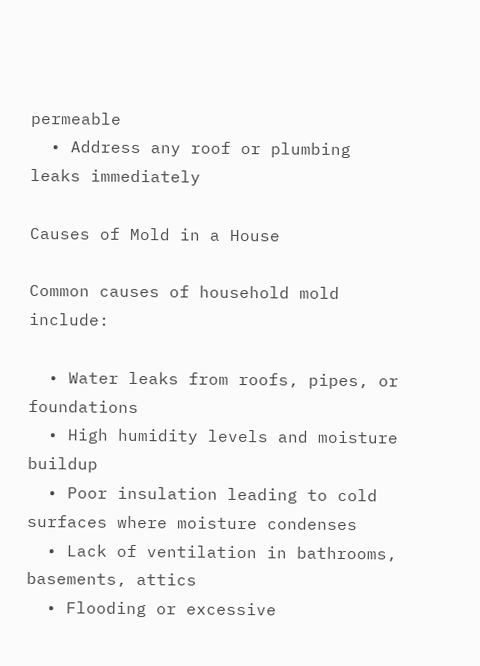permeable
  • Address any roof or plumbing leaks immediately

Causes of Mold in a House

Common causes of household mold include:

  • Water leaks from roofs, pipes, or foundations
  • High humidity levels and moisture buildup
  • Poor insulation leading to cold surfaces where moisture condenses
  • Lack of ventilation in bathrooms, basements, attics
  • Flooding or excessive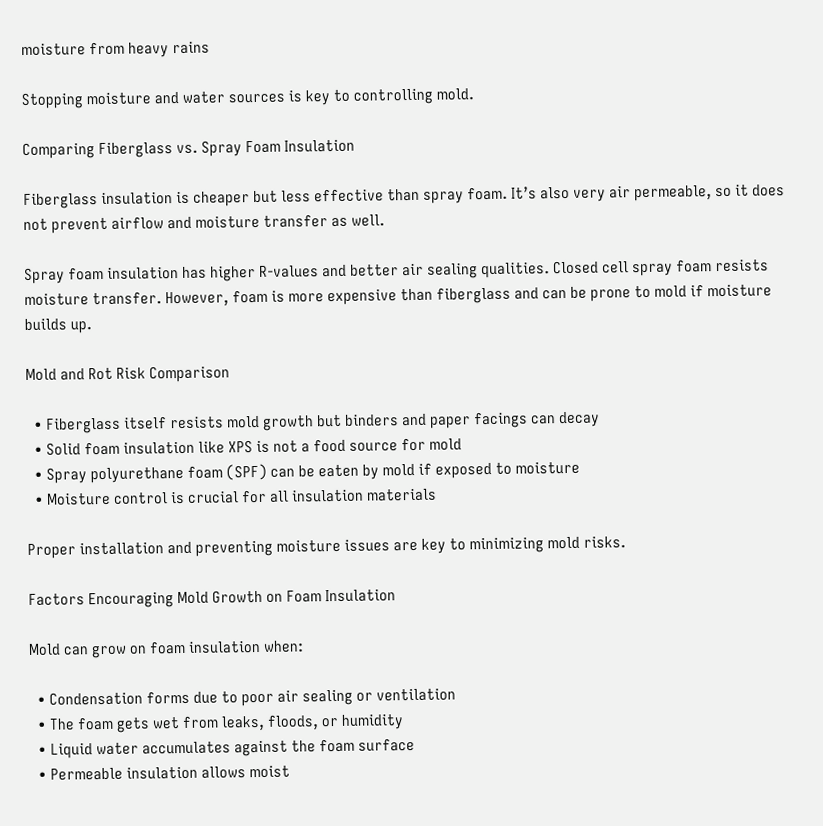moisture from heavy rains

Stopping moisture and water sources is key to controlling mold.

Comparing Fiberglass vs. Spray Foam Insulation

Fiberglass insulation is cheaper but less effective than spray foam. It’s also very air permeable, so it does not prevent airflow and moisture transfer as well.

Spray foam insulation has higher R-values and better air sealing qualities. Closed cell spray foam resists moisture transfer. However, foam is more expensive than fiberglass and can be prone to mold if moisture builds up.

Mold and Rot Risk Comparison

  • Fiberglass itself resists mold growth but binders and paper facings can decay
  • Solid foam insulation like XPS is not a food source for mold
  • Spray polyurethane foam (SPF) can be eaten by mold if exposed to moisture
  • Moisture control is crucial for all insulation materials

Proper installation and preventing moisture issues are key to minimizing mold risks.

Factors Encouraging Mold Growth on Foam Insulation

Mold can grow on foam insulation when:

  • Condensation forms due to poor air sealing or ventilation
  • The foam gets wet from leaks, floods, or humidity
  • Liquid water accumulates against the foam surface
  • Permeable insulation allows moist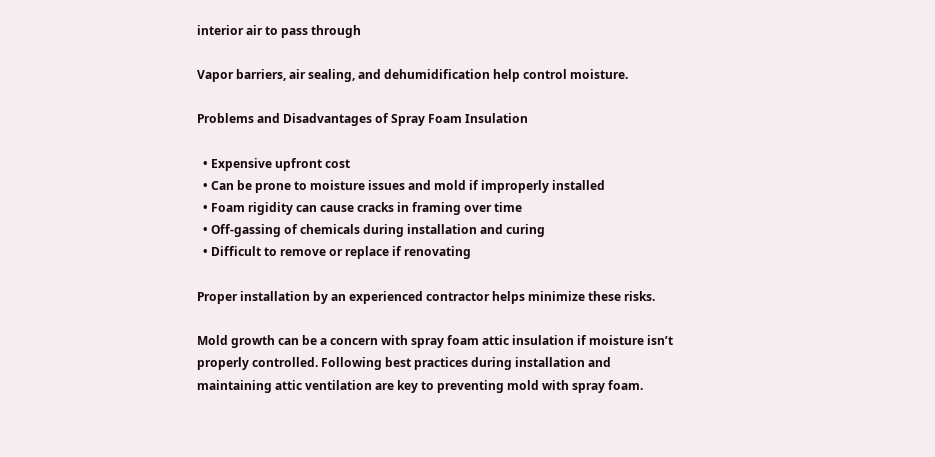interior air to pass through

Vapor barriers, air sealing, and dehumidification help control moisture.

Problems and Disadvantages of Spray Foam Insulation

  • Expensive upfront cost
  • Can be prone to moisture issues and mold if improperly installed
  • Foam rigidity can cause cracks in framing over time
  • Off-gassing of chemicals during installation and curing
  • Difficult to remove or replace if renovating

Proper installation by an experienced contractor helps minimize these risks.

Mold growth can be a concern with spray foam attic insulation if moisture isn’t properly controlled. Following best practices during installation and maintaining attic ventilation are key to preventing mold with spray foam.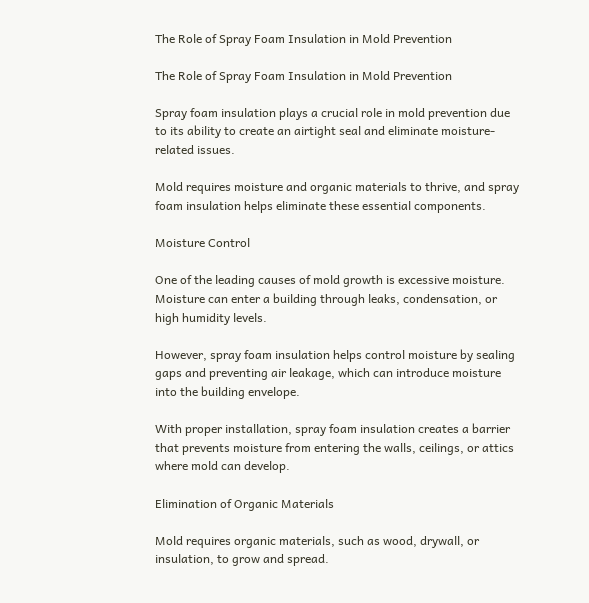The Role of Spray Foam Insulation in Mold Prevention

The Role of Spray Foam Insulation in Mold Prevention

Spray foam insulation plays a crucial role in mold prevention due to its ability to create an airtight seal and eliminate moisture-related issues.

Mold requires moisture and organic materials to thrive, and spray foam insulation helps eliminate these essential components.

Moisture Control

One of the leading causes of mold growth is excessive moisture. Moisture can enter a building through leaks, condensation, or high humidity levels.

However, spray foam insulation helps control moisture by sealing gaps and preventing air leakage, which can introduce moisture into the building envelope.

With proper installation, spray foam insulation creates a barrier that prevents moisture from entering the walls, ceilings, or attics where mold can develop.

Elimination of Organic Materials

Mold requires organic materials, such as wood, drywall, or insulation, to grow and spread.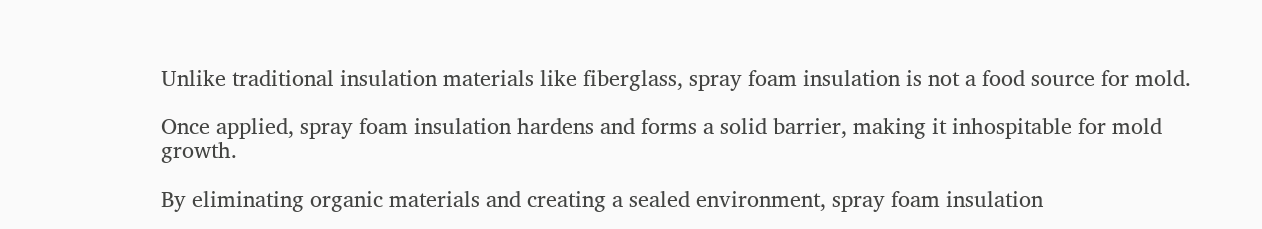Unlike traditional insulation materials like fiberglass, spray foam insulation is not a food source for mold.

Once applied, spray foam insulation hardens and forms a solid barrier, making it inhospitable for mold growth.

By eliminating organic materials and creating a sealed environment, spray foam insulation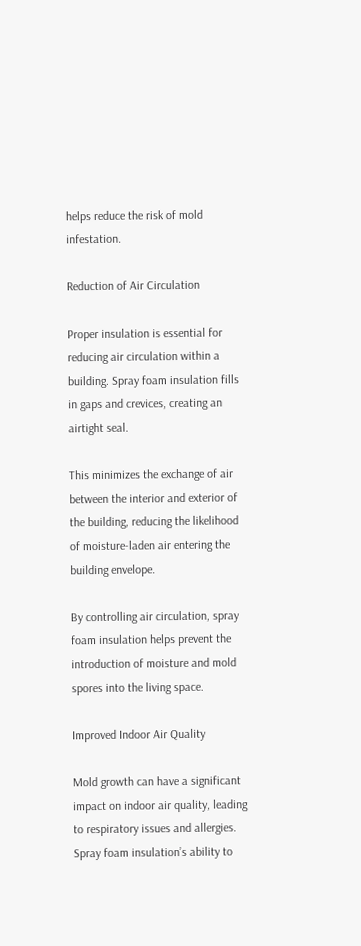helps reduce the risk of mold infestation.

Reduction of Air Circulation

Proper insulation is essential for reducing air circulation within a building. Spray foam insulation fills in gaps and crevices, creating an airtight seal.

This minimizes the exchange of air between the interior and exterior of the building, reducing the likelihood of moisture-laden air entering the building envelope.

By controlling air circulation, spray foam insulation helps prevent the introduction of moisture and mold spores into the living space.

Improved Indoor Air Quality

Mold growth can have a significant impact on indoor air quality, leading to respiratory issues and allergies. Spray foam insulation’s ability to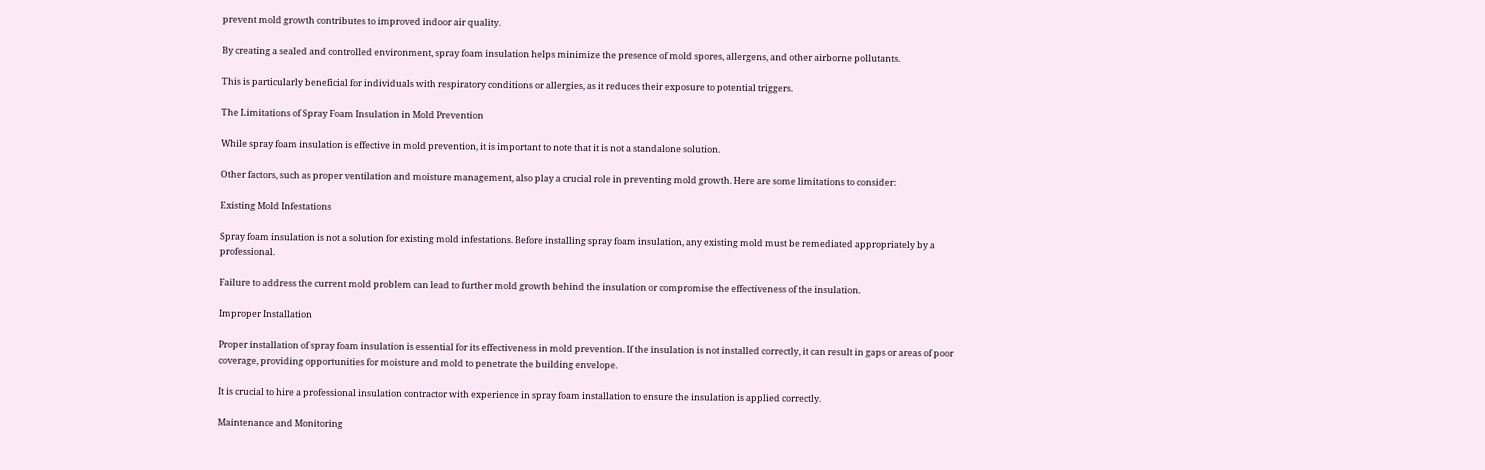prevent mold growth contributes to improved indoor air quality.

By creating a sealed and controlled environment, spray foam insulation helps minimize the presence of mold spores, allergens, and other airborne pollutants.

This is particularly beneficial for individuals with respiratory conditions or allergies, as it reduces their exposure to potential triggers.

The Limitations of Spray Foam Insulation in Mold Prevention

While spray foam insulation is effective in mold prevention, it is important to note that it is not a standalone solution.

Other factors, such as proper ventilation and moisture management, also play a crucial role in preventing mold growth. Here are some limitations to consider:

Existing Mold Infestations

Spray foam insulation is not a solution for existing mold infestations. Before installing spray foam insulation, any existing mold must be remediated appropriately by a professional.

Failure to address the current mold problem can lead to further mold growth behind the insulation or compromise the effectiveness of the insulation.

Improper Installation

Proper installation of spray foam insulation is essential for its effectiveness in mold prevention. If the insulation is not installed correctly, it can result in gaps or areas of poor coverage, providing opportunities for moisture and mold to penetrate the building envelope.

It is crucial to hire a professional insulation contractor with experience in spray foam installation to ensure the insulation is applied correctly.

Maintenance and Monitoring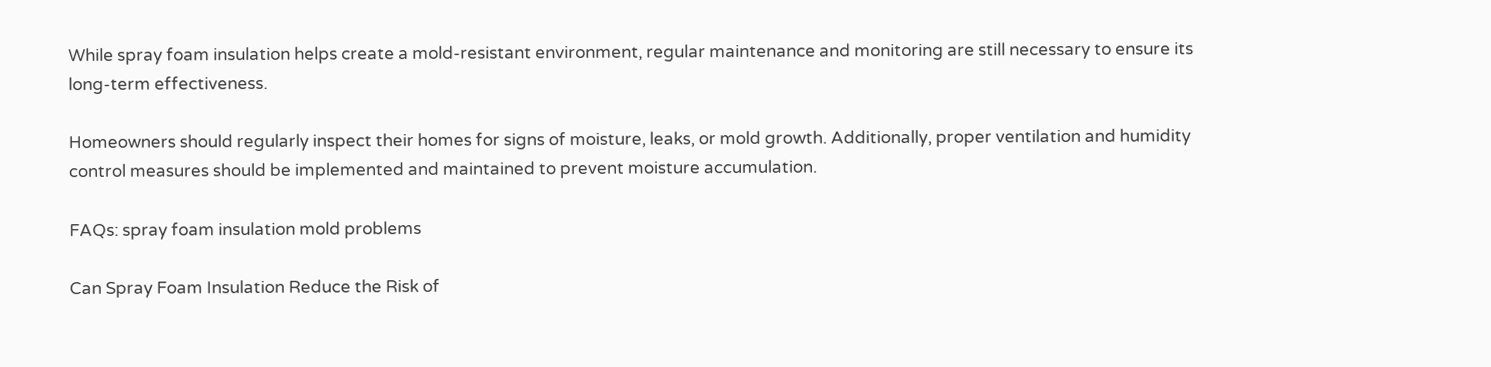While spray foam insulation helps create a mold-resistant environment, regular maintenance and monitoring are still necessary to ensure its long-term effectiveness.

Homeowners should regularly inspect their homes for signs of moisture, leaks, or mold growth. Additionally, proper ventilation and humidity control measures should be implemented and maintained to prevent moisture accumulation.

FAQs: spray foam insulation mold problems

Can Spray Foam Insulation Reduce the Risk of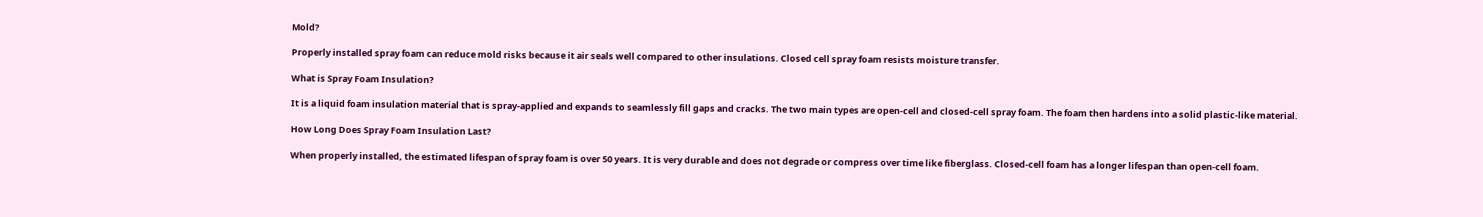Mold?

Properly installed spray foam can reduce mold risks because it air seals well compared to other insulations. Closed cell spray foam resists moisture transfer.

What is Spray Foam Insulation?

It is a liquid foam insulation material that is spray-applied and expands to seamlessly fill gaps and cracks. The two main types are open-cell and closed-cell spray foam. The foam then hardens into a solid plastic-like material.

How Long Does Spray Foam Insulation Last?

When properly installed, the estimated lifespan of spray foam is over 50 years. It is very durable and does not degrade or compress over time like fiberglass. Closed-cell foam has a longer lifespan than open-cell foam.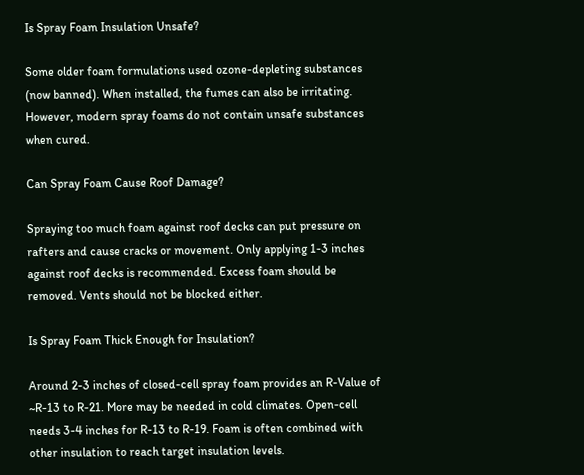Is Spray Foam Insulation Unsafe?

Some older foam formulations used ozone-depleting substances (now banned). When installed, the fumes can also be irritating. However, modern spray foams do not contain unsafe substances when cured.

Can Spray Foam Cause Roof Damage?

Spraying too much foam against roof decks can put pressure on rafters and cause cracks or movement. Only applying 1-3 inches against roof decks is recommended. Excess foam should be removed. Vents should not be blocked either.

Is Spray Foam Thick Enough for Insulation?

Around 2-3 inches of closed-cell spray foam provides an R-Value of ~R-13 to R-21. More may be needed in cold climates. Open-cell needs 3-4 inches for R-13 to R-19. Foam is often combined with other insulation to reach target insulation levels.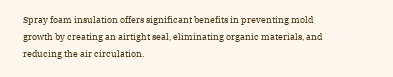Spray foam insulation offers significant benefits in preventing mold growth by creating an airtight seal, eliminating organic materials, and reducing the air circulation.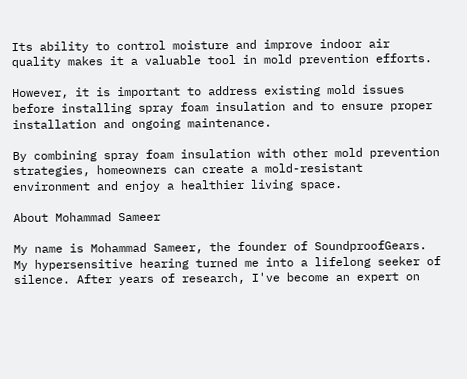Its ability to control moisture and improve indoor air quality makes it a valuable tool in mold prevention efforts.

However, it is important to address existing mold issues before installing spray foam insulation and to ensure proper installation and ongoing maintenance.

By combining spray foam insulation with other mold prevention strategies, homeowners can create a mold-resistant environment and enjoy a healthier living space.

About Mohammad Sameer

My name is Mohammad Sameer, the founder of SoundproofGears. My hypersensitive hearing turned me into a lifelong seeker of silence. After years of research, I've become an expert on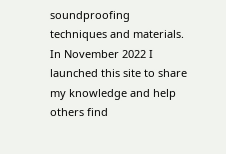soundproofing techniques and materials. In November 2022 I launched this site to share my knowledge and help others find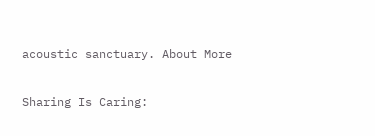acoustic sanctuary. About More

Sharing Is Caring: